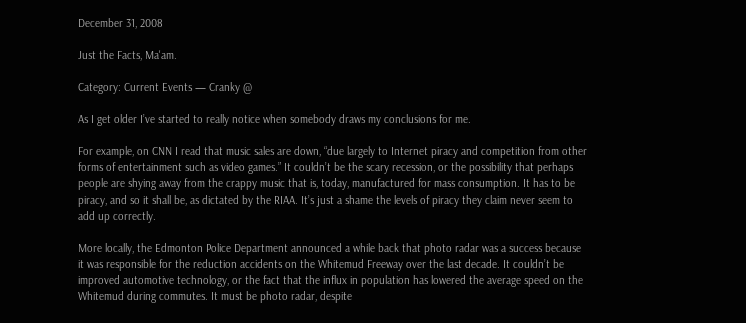December 31, 2008

Just the Facts, Ma'am.

Category: Current Events — Cranky @

As I get older I’ve started to really notice when somebody draws my conclusions for me.

For example, on CNN I read that music sales are down, “due largely to Internet piracy and competition from other forms of entertainment such as video games.” It couldn’t be the scary recession, or the possibility that perhaps people are shying away from the crappy music that is, today, manufactured for mass consumption. It has to be piracy, and so it shall be, as dictated by the RIAA. It’s just a shame the levels of piracy they claim never seem to add up correctly.

More locally, the Edmonton Police Department announced a while back that photo radar was a success because it was responsible for the reduction accidents on the Whitemud Freeway over the last decade. It couldn’t be improved automotive technology, or the fact that the influx in population has lowered the average speed on the Whitemud during commutes. It must be photo radar, despite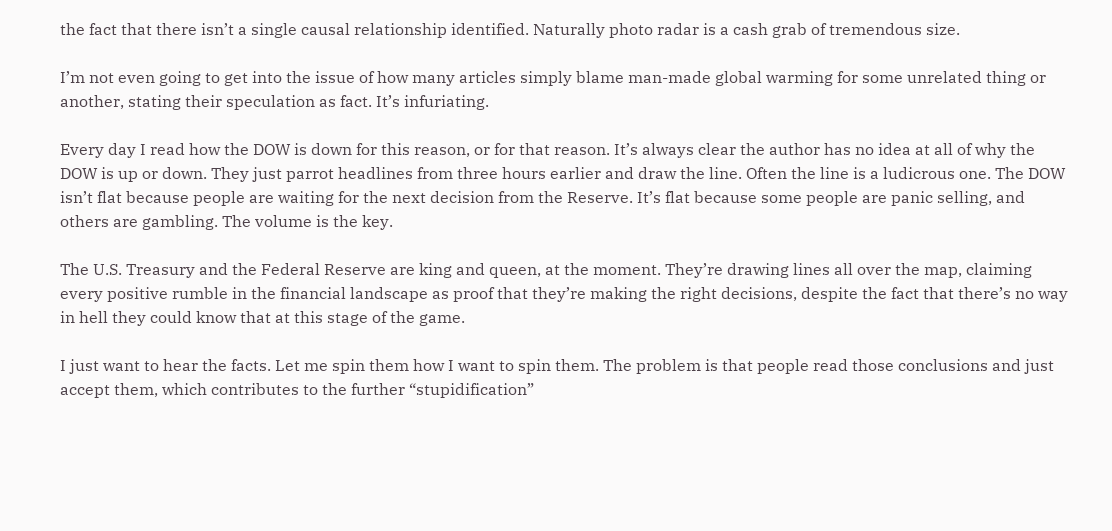the fact that there isn’t a single causal relationship identified. Naturally photo radar is a cash grab of tremendous size.

I’m not even going to get into the issue of how many articles simply blame man-made global warming for some unrelated thing or another, stating their speculation as fact. It’s infuriating.

Every day I read how the DOW is down for this reason, or for that reason. It’s always clear the author has no idea at all of why the DOW is up or down. They just parrot headlines from three hours earlier and draw the line. Often the line is a ludicrous one. The DOW isn’t flat because people are waiting for the next decision from the Reserve. It’s flat because some people are panic selling, and others are gambling. The volume is the key.

The U.S. Treasury and the Federal Reserve are king and queen, at the moment. They’re drawing lines all over the map, claiming every positive rumble in the financial landscape as proof that they’re making the right decisions, despite the fact that there’s no way in hell they could know that at this stage of the game.

I just want to hear the facts. Let me spin them how I want to spin them. The problem is that people read those conclusions and just accept them, which contributes to the further “stupidification”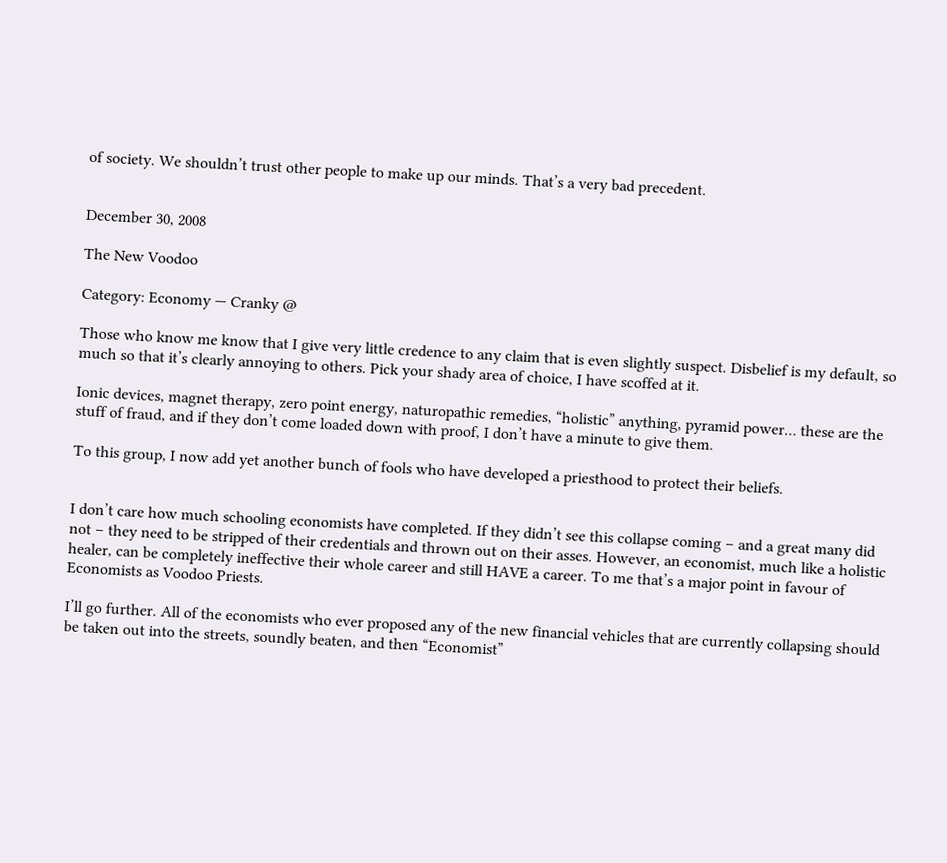of society. We shouldn’t trust other people to make up our minds. That’s a very bad precedent.


December 30, 2008

The New Voodoo

Category: Economy — Cranky @

Those who know me know that I give very little credence to any claim that is even slightly suspect. Disbelief is my default, so much so that it’s clearly annoying to others. Pick your shady area of choice, I have scoffed at it.

Ionic devices, magnet therapy, zero point energy, naturopathic remedies, “holistic” anything, pyramid power… these are the stuff of fraud, and if they don’t come loaded down with proof, I don’t have a minute to give them.

To this group, I now add yet another bunch of fools who have developed a priesthood to protect their beliefs.


I don’t care how much schooling economists have completed. If they didn’t see this collapse coming – and a great many did not – they need to be stripped of their credentials and thrown out on their asses. However, an economist, much like a holistic healer, can be completely ineffective their whole career and still HAVE a career. To me that’s a major point in favour of Economists as Voodoo Priests.

I’ll go further. All of the economists who ever proposed any of the new financial vehicles that are currently collapsing should be taken out into the streets, soundly beaten, and then “Economist”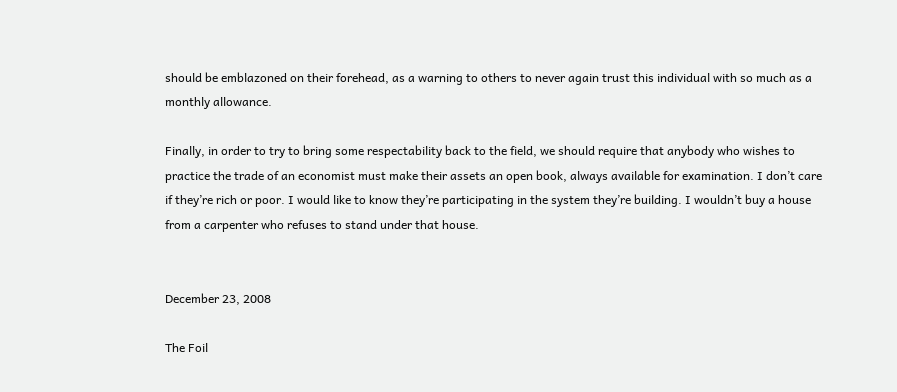should be emblazoned on their forehead, as a warning to others to never again trust this individual with so much as a monthly allowance.

Finally, in order to try to bring some respectability back to the field, we should require that anybody who wishes to practice the trade of an economist must make their assets an open book, always available for examination. I don’t care if they’re rich or poor. I would like to know they’re participating in the system they’re building. I wouldn’t buy a house from a carpenter who refuses to stand under that house.


December 23, 2008

The Foil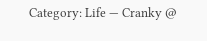Category: Life — Cranky @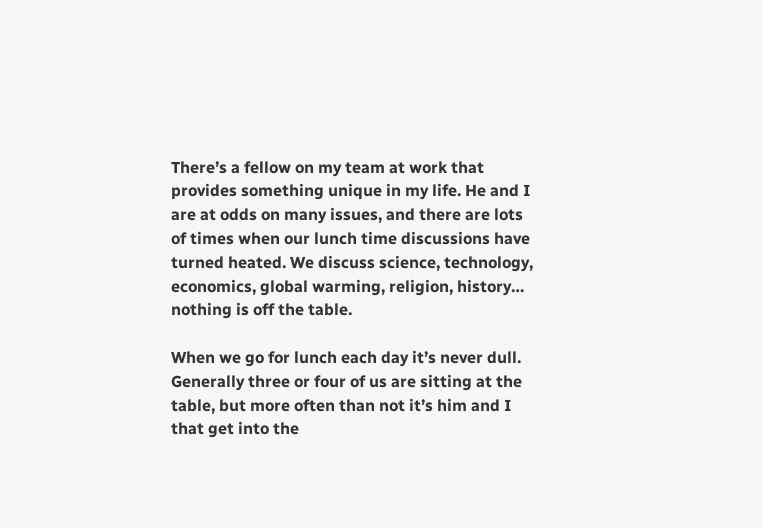There’s a fellow on my team at work that provides something unique in my life. He and I are at odds on many issues, and there are lots of times when our lunch time discussions have turned heated. We discuss science, technology, economics, global warming, religion, history… nothing is off the table.

When we go for lunch each day it’s never dull. Generally three or four of us are sitting at the table, but more often than not it’s him and I that get into the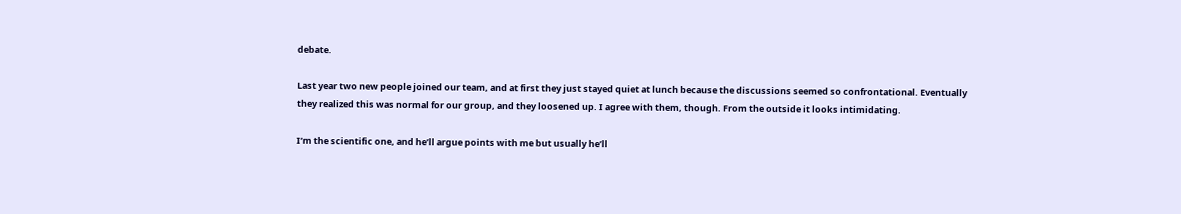debate.

Last year two new people joined our team, and at first they just stayed quiet at lunch because the discussions seemed so confrontational. Eventually they realized this was normal for our group, and they loosened up. I agree with them, though. From the outside it looks intimidating.

I’m the scientific one, and he’ll argue points with me but usually he’ll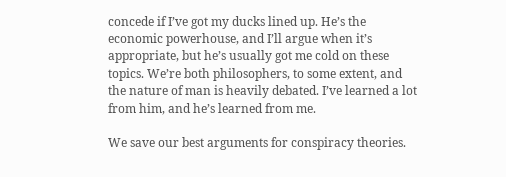concede if I’ve got my ducks lined up. He’s the economic powerhouse, and I’ll argue when it’s appropriate, but he’s usually got me cold on these topics. We’re both philosophers, to some extent, and the nature of man is heavily debated. I’ve learned a lot from him, and he’s learned from me.

We save our best arguments for conspiracy theories.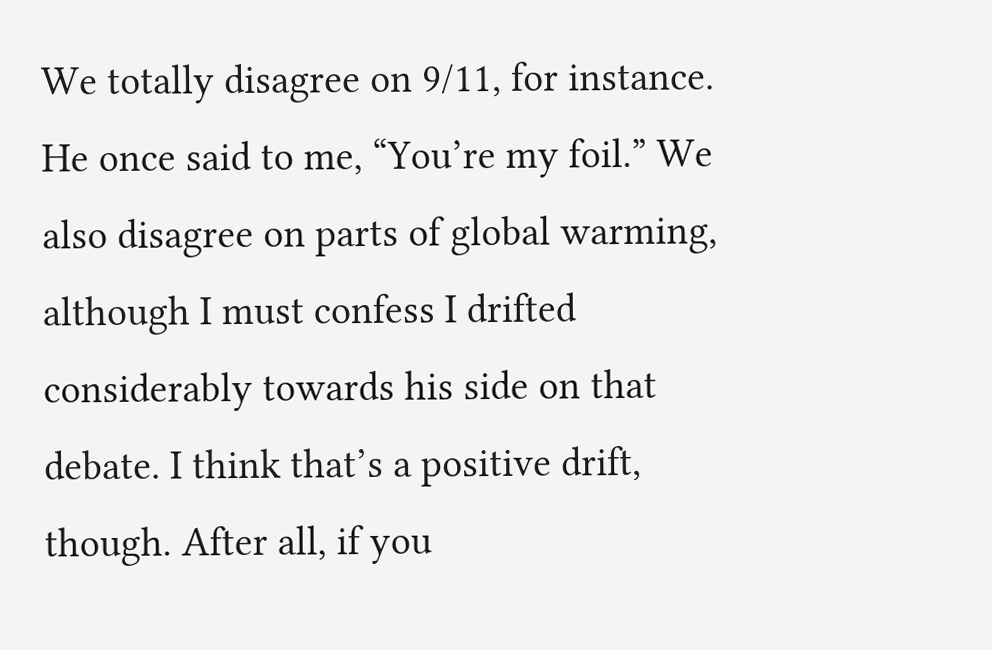We totally disagree on 9/11, for instance. He once said to me, “You’re my foil.” We also disagree on parts of global warming, although I must confess I drifted considerably towards his side on that debate. I think that’s a positive drift, though. After all, if you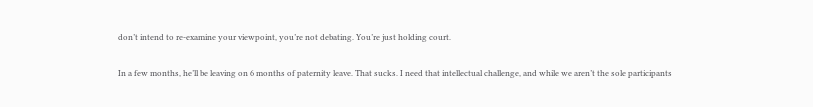don’t intend to re-examine your viewpoint, you’re not debating. You’re just holding court.

In a few months, he’ll be leaving on 6 months of paternity leave. That sucks. I need that intellectual challenge, and while we aren’t the sole participants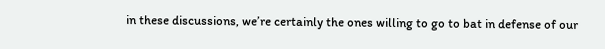in these discussions, we’re certainly the ones willing to go to bat in defense of our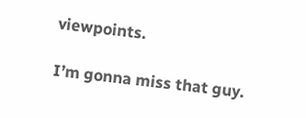viewpoints.

I’m gonna miss that guy.